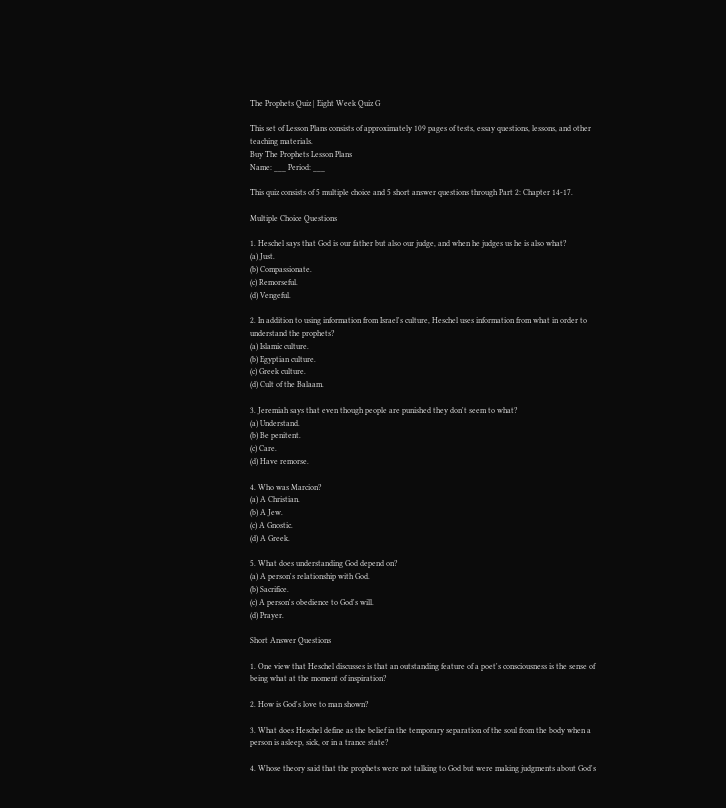The Prophets Quiz | Eight Week Quiz G

This set of Lesson Plans consists of approximately 109 pages of tests, essay questions, lessons, and other teaching materials.
Buy The Prophets Lesson Plans
Name: ___ Period: ___

This quiz consists of 5 multiple choice and 5 short answer questions through Part 2: Chapter 14-17.

Multiple Choice Questions

1. Heschel says that God is our father but also our judge, and when he judges us he is also what?
(a) Just.
(b) Compassionate.
(c) Remorseful.
(d) Vengeful.

2. In addition to using information from Israel's culture, Heschel uses information from what in order to understand the prophets?
(a) Islamic culture.
(b) Egyptian culture.
(c) Greek culture.
(d) Cult of the Balaam.

3. Jeremiah says that even though people are punished they don't seem to what?
(a) Understand.
(b) Be penitent.
(c) Care.
(d) Have remorse.

4. Who was Marcion?
(a) A Christian.
(b) A Jew.
(c) A Gnostic.
(d) A Greek.

5. What does understanding God depend on?
(a) A person's relationship with God.
(b) Sacrifice.
(c) A person's obedience to God's will.
(d) Prayer.

Short Answer Questions

1. One view that Heschel discusses is that an outstanding feature of a poet's consciousness is the sense of being what at the moment of inspiration?

2. How is God's love to man shown?

3. What does Heschel define as the belief in the temporary separation of the soul from the body when a person is asleep, sick, or in a trance state?

4. Whose theory said that the prophets were not talking to God but were making judgments about God's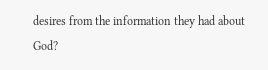desires from the information they had about God?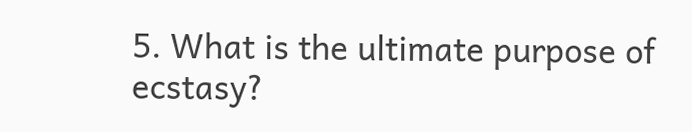5. What is the ultimate purpose of ecstasy?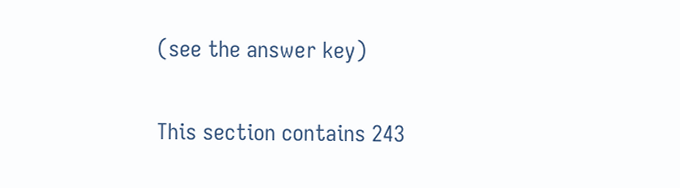(see the answer key)

This section contains 243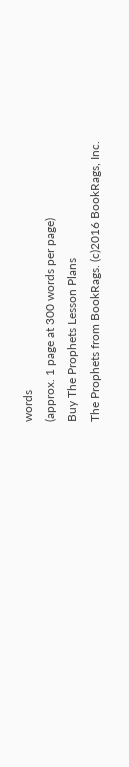words
(approx. 1 page at 300 words per page)
Buy The Prophets Lesson Plans
The Prophets from BookRags. (c)2016 BookRags, Inc.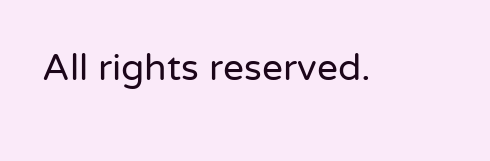All rights reserved.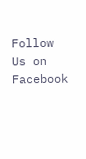Follow Us on Facebook